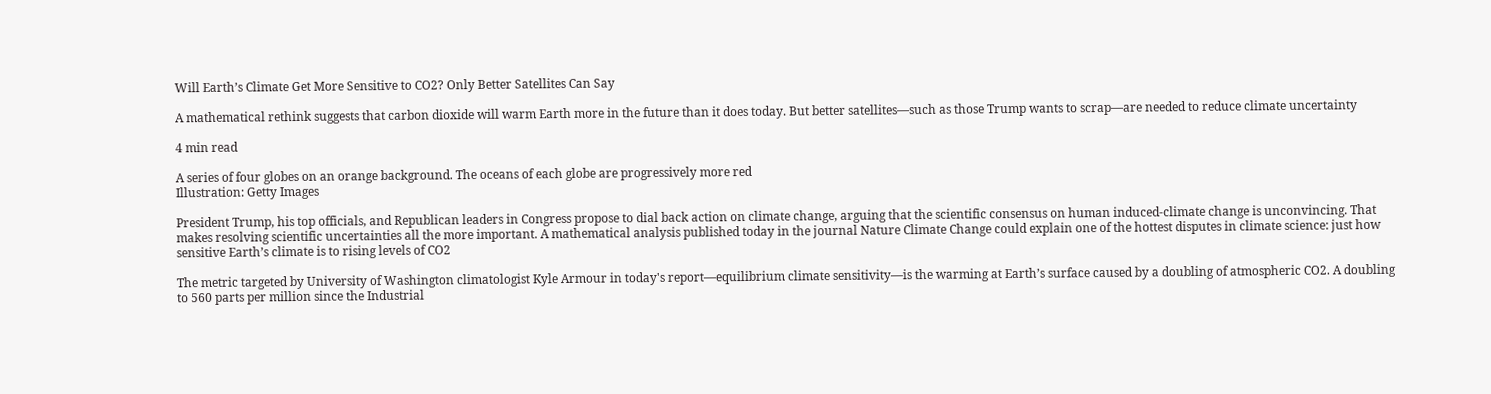Will Earth’s Climate Get More Sensitive to CO2? Only Better Satellites Can Say

A mathematical rethink suggests that carbon dioxide will warm Earth more in the future than it does today. But better satellites—such as those Trump wants to scrap—are needed to reduce climate uncertainty

4 min read

A series of four globes on an orange background. The oceans of each globe are progressively more red
Illustration: Getty Images

President Trump, his top officials, and Republican leaders in Congress propose to dial back action on climate change, arguing that the scientific consensus on human induced-climate change is unconvincing. That makes resolving scientific uncertainties all the more important. A mathematical analysis published today in the journal Nature Climate Change could explain one of the hottest disputes in climate science: just how sensitive Earth’s climate is to rising levels of CO2

The metric targeted by University of Washington climatologist Kyle Armour in today's report—equilibrium climate sensitivity—is the warming at Earth’s surface caused by a doubling of atmospheric CO2. A doubling to 560 parts per million since the Industrial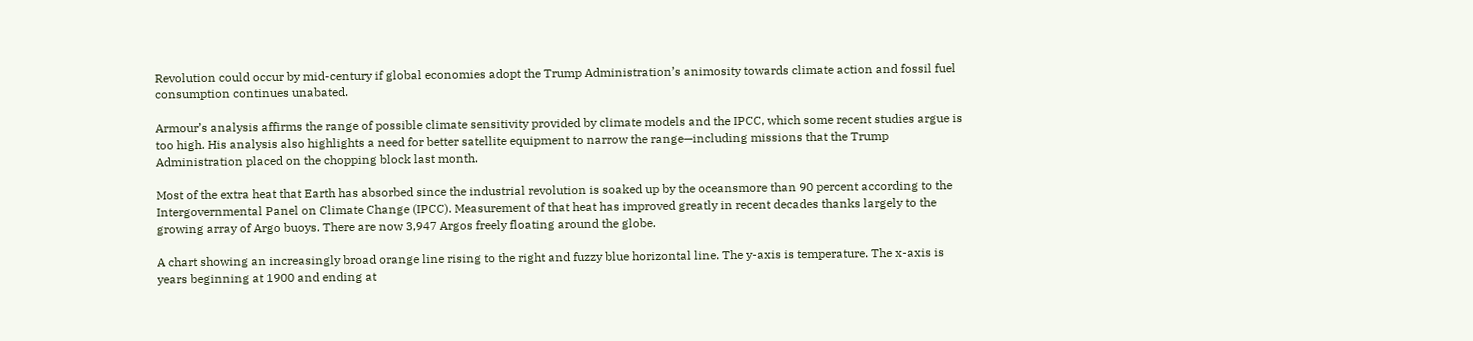Revolution could occur by mid-century if global economies adopt the Trump Administration’s animosity towards climate action and fossil fuel consumption continues unabated.

Armour’s analysis affirms the range of possible climate sensitivity provided by climate models and the IPCC, which some recent studies argue is too high. His analysis also highlights a need for better satellite equipment to narrow the range—including missions that the Trump Administration placed on the chopping block last month.

Most of the extra heat that Earth has absorbed since the industrial revolution is soaked up by the oceansmore than 90 percent according to the Intergovernmental Panel on Climate Change (IPCC). Measurement of that heat has improved greatly in recent decades thanks largely to the growing array of Argo buoys. There are now 3,947 Argos freely floating around the globe.

A chart showing an increasingly broad orange line rising to the right and fuzzy blue horizontal line. The y-axis is temperature. The x-axis is years beginning at 1900 and ending at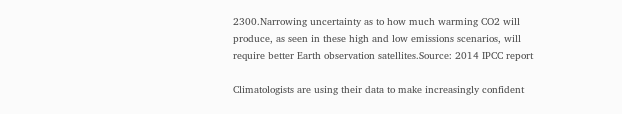2300.Narrowing uncertainty as to how much warming CO2 will produce, as seen in these high and low emissions scenarios, will require better Earth observation satellites.Source: 2014 IPCC report

Climatologists are using their data to make increasingly confident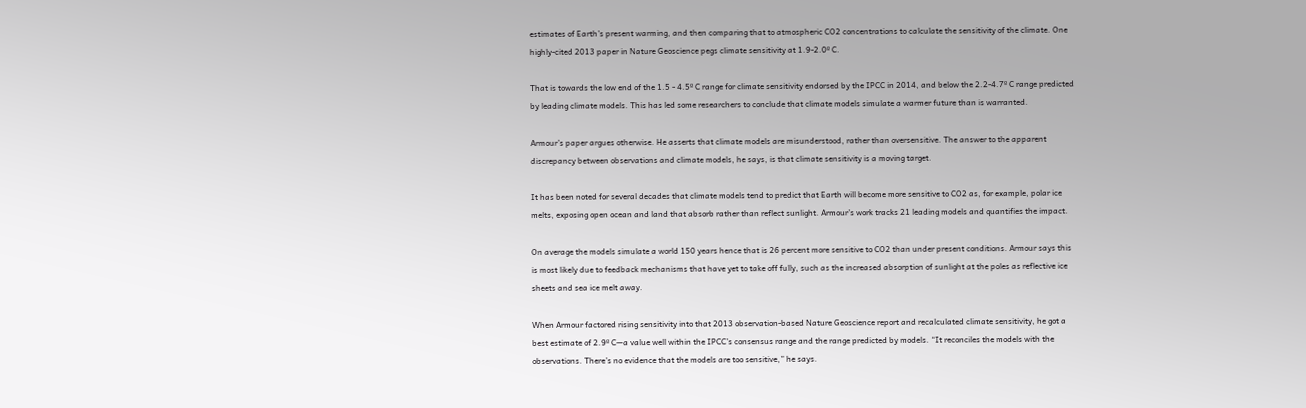estimates of Earth’s present warming, and then comparing that to atmospheric CO2 concentrations to calculate the sensitivity of the climate. One highly-cited 2013 paper in Nature Geoscience pegs climate sensitivity at 1.9-2.0º C.

That is towards the low end of the 1.5 - 4.5º C range for climate sensitivity endorsed by the IPCC in 2014, and below the 2.2-4.7º C range predicted by leading climate models. This has led some researchers to conclude that climate models simulate a warmer future than is warranted.

Armour’s paper argues otherwise. He asserts that climate models are misunderstood, rather than oversensitive. The answer to the apparent discrepancy between observations and climate models, he says, is that climate sensitivity is a moving target.

It has been noted for several decades that climate models tend to predict that Earth will become more sensitive to CO2 as, for example, polar ice melts, exposing open ocean and land that absorb rather than reflect sunlight. Armour’s work tracks 21 leading models and quantifies the impact.

On average the models simulate a world 150 years hence that is 26 percent more sensitive to CO2 than under present conditions. Armour says this is most likely due to feedback mechanisms that have yet to take off fully, such as the increased absorption of sunlight at the poles as reflective ice sheets and sea ice melt away.

When Armour factored rising sensitivity into that 2013 observation-based Nature Geoscience report and recalculated climate sensitivity, he got a best estimate of 2.9º C—a value well within the IPCC’s consensus range and the range predicted by models. “It reconciles the models with the observations. There’s no evidence that the models are too sensitive,” he says.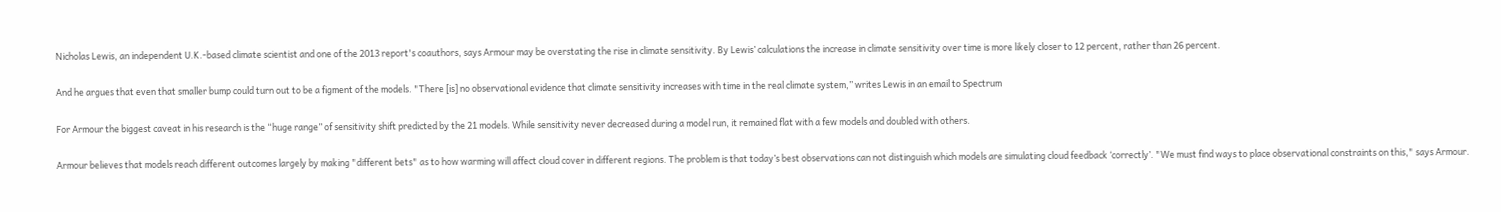Nicholas Lewis, an independent U.K.-based climate scientist and one of the 2013 report's coauthors, says Armour may be overstating the rise in climate sensitivity. By Lewis’ calculations the increase in climate sensitivity over time is more likely closer to 12 percent, rather than 26 percent.

And he argues that even that smaller bump could turn out to be a figment of the models. "There [is] no observational evidence that climate sensitivity increases with time in the real climate system,” writes Lewis in an email to Spectrum

For Armour the biggest caveat in his research is the “huge range” of sensitivity shift predicted by the 21 models. While sensitivity never decreased during a model run, it remained flat with a few models and doubled with others.

Armour believes that models reach different outcomes largely by making "different bets" as to how warming will affect cloud cover in different regions. The problem is that today’s best observations can not distinguish which models are simulating cloud feedback ‘correctly’. "We must find ways to place observational constraints on this," says Armour.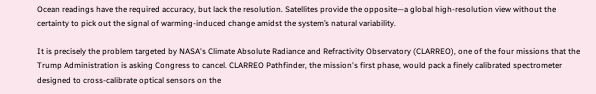Ocean readings have the required accuracy, but lack the resolution. Satellites provide the opposite—a global high-resolution view without the certainty to pick out the signal of warming-induced change amidst the system’s natural variability.

It is precisely the problem targeted by NASA's Climate Absolute Radiance and Refractivity Observatory (CLARREO), one of the four missions that the Trump Administration is asking Congress to cancel. CLARREO Pathfinder, the mission's first phase, would pack a finely calibrated spectrometer designed to cross-calibrate optical sensors on the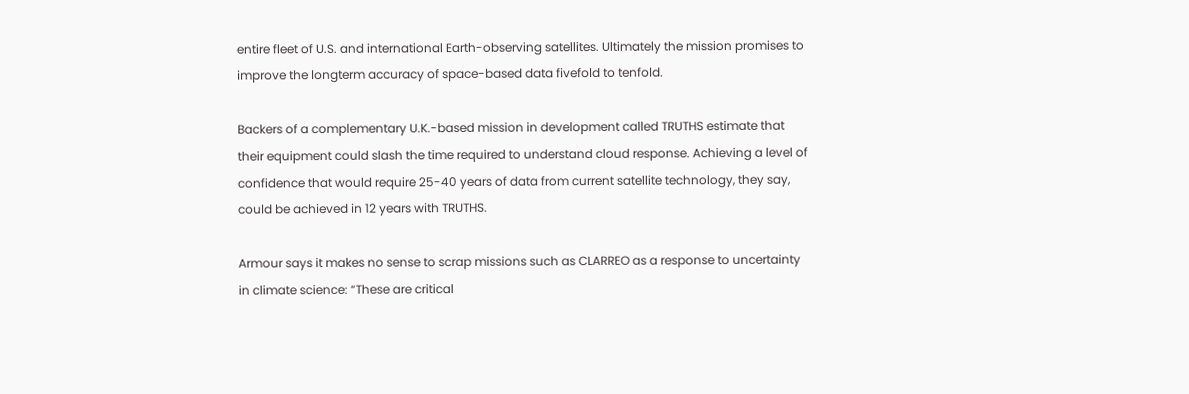entire fleet of U.S. and international Earth-observing satellites. Ultimately the mission promises to improve the longterm accuracy of space-based data fivefold to tenfold.

Backers of a complementary U.K.-based mission in development called TRUTHS estimate that their equipment could slash the time required to understand cloud response. Achieving a level of confidence that would require 25-40 years of data from current satellite technology, they say, could be achieved in 12 years with TRUTHS.

Armour says it makes no sense to scrap missions such as CLARREO as a response to uncertainty in climate science: “These are critical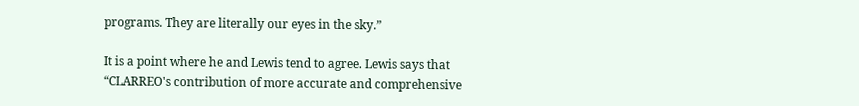programs. They are literally our eyes in the sky.”

It is a point where he and Lewis tend to agree. Lewis says that “CLARREO's contribution of more accurate and comprehensive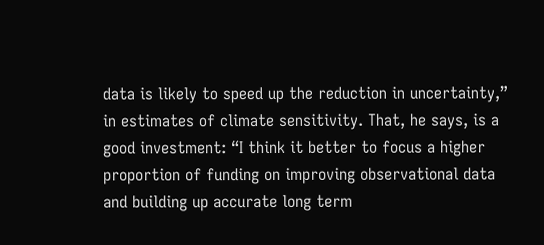data is likely to speed up the reduction in uncertainty,” in estimates of climate sensitivity. That, he says, is a good investment: “I think it better to focus a higher proportion of funding on improving observational data and building up accurate long term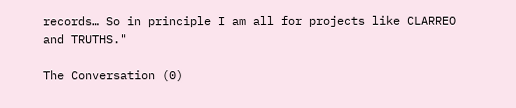records… So in principle I am all for projects like CLARREO and TRUTHS."

The Conversation (0)